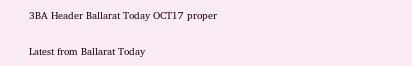3BA Header Ballarat Today OCT17 proper

Latest from Ballarat Today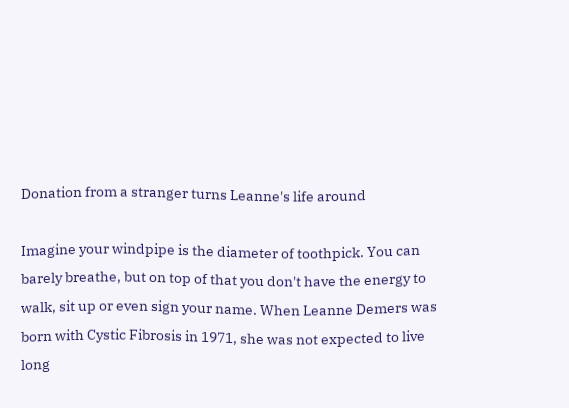Donation from a stranger turns Leanne's life around

Imagine your windpipe is the diameter of toothpick. You can barely breathe, but on top of that you don't have the energy to walk, sit up or even sign your name. When Leanne Demers was born with Cystic Fibrosis in 1971, she was not expected to live long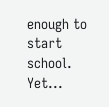enough to start school.  Yet...